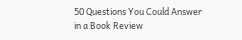50 Questions You Could Answer in a Book Review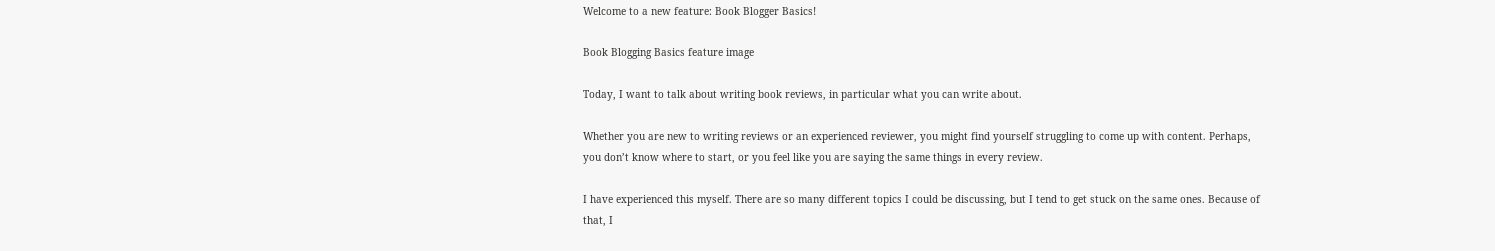Welcome to a new feature: Book Blogger Basics!

Book Blogging Basics feature image

Today, I want to talk about writing book reviews, in particular what you can write about.

Whether you are new to writing reviews or an experienced reviewer, you might find yourself struggling to come up with content. Perhaps, you don’t know where to start, or you feel like you are saying the same things in every review.

I have experienced this myself. There are so many different topics I could be discussing, but I tend to get stuck on the same ones. Because of that, I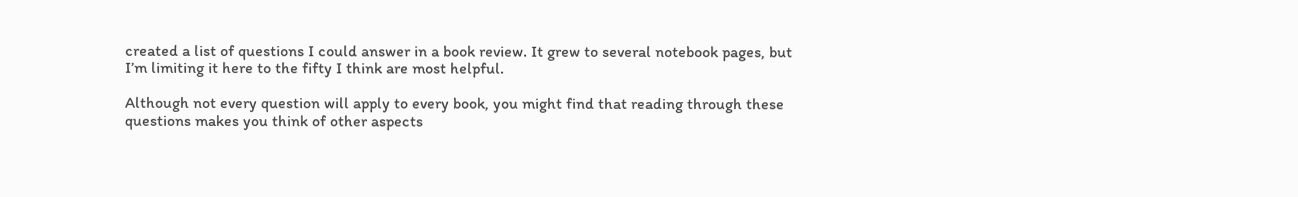created a list of questions I could answer in a book review. It grew to several notebook pages, but I’m limiting it here to the fifty I think are most helpful.

Although not every question will apply to every book, you might find that reading through these questions makes you think of other aspects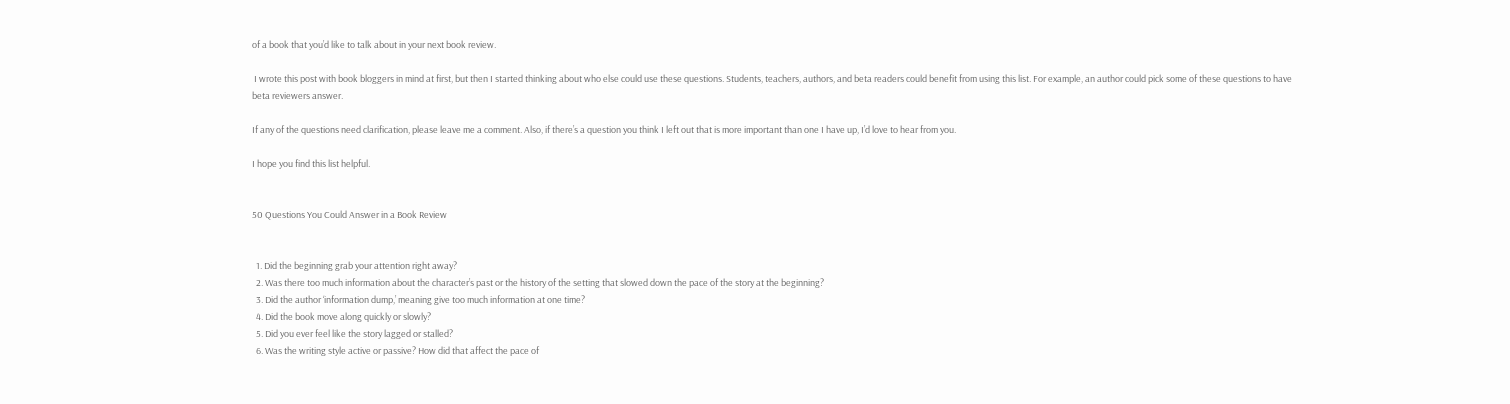of a book that you’d like to talk about in your next book review.

 I wrote this post with book bloggers in mind at first, but then I started thinking about who else could use these questions. Students, teachers, authors, and beta readers could benefit from using this list. For example, an author could pick some of these questions to have beta reviewers answer.

If any of the questions need clarification, please leave me a comment. Also, if there’s a question you think I left out that is more important than one I have up, I’d love to hear from you.

I hope you find this list helpful.


50 Questions You Could Answer in a Book Review


  1. Did the beginning grab your attention right away?
  2. Was there too much information about the character’s past or the history of the setting that slowed down the pace of the story at the beginning?
  3. Did the author ‘information dump,’ meaning give too much information at one time?
  4. Did the book move along quickly or slowly?
  5. Did you ever feel like the story lagged or stalled?
  6. Was the writing style active or passive? How did that affect the pace of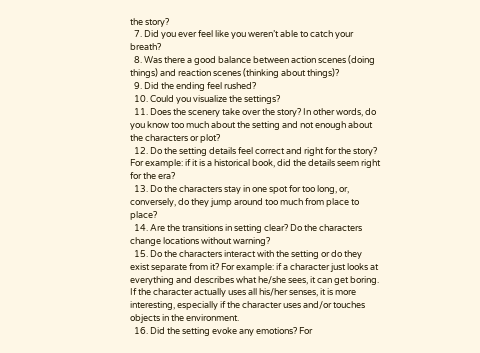the story?
  7. Did you ever feel like you weren’t able to catch your breath?
  8. Was there a good balance between action scenes (doing things) and reaction scenes (thinking about things)?
  9. Did the ending feel rushed?
  10. Could you visualize the settings?
  11. Does the scenery take over the story? In other words, do you know too much about the setting and not enough about the characters or plot?
  12. Do the setting details feel correct and right for the story? For example: if it is a historical book, did the details seem right for the era?
  13. Do the characters stay in one spot for too long, or, conversely, do they jump around too much from place to place?
  14. Are the transitions in setting clear? Do the characters change locations without warning?
  15. Do the characters interact with the setting or do they exist separate from it? For example: if a character just looks at everything and describes what he/she sees, it can get boring. If the character actually uses all his/her senses, it is more interesting, especially if the character uses and/or touches objects in the environment.
  16. Did the setting evoke any emotions? For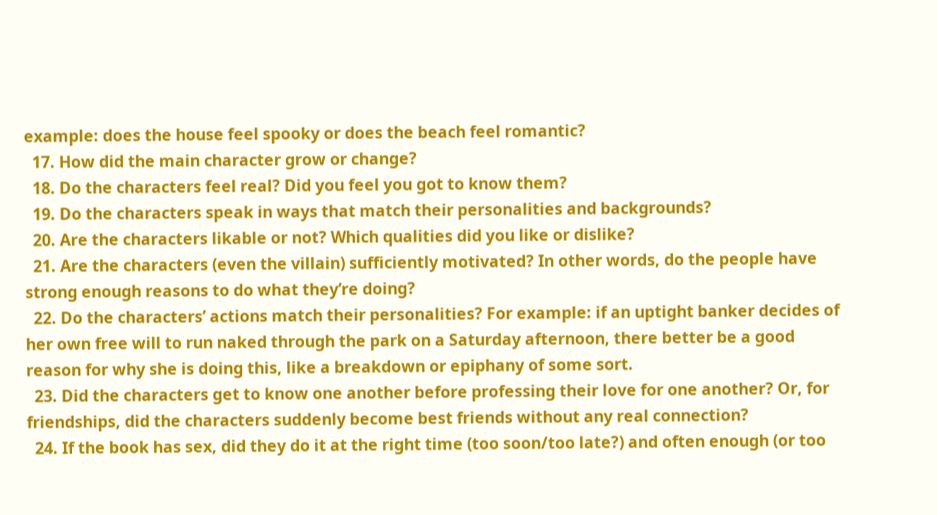example: does the house feel spooky or does the beach feel romantic?
  17. How did the main character grow or change?
  18. Do the characters feel real? Did you feel you got to know them?
  19. Do the characters speak in ways that match their personalities and backgrounds?
  20. Are the characters likable or not? Which qualities did you like or dislike?
  21. Are the characters (even the villain) sufficiently motivated? In other words, do the people have strong enough reasons to do what they’re doing?
  22. Do the characters’ actions match their personalities? For example: if an uptight banker decides of her own free will to run naked through the park on a Saturday afternoon, there better be a good reason for why she is doing this, like a breakdown or epiphany of some sort.
  23. Did the characters get to know one another before professing their love for one another? Or, for friendships, did the characters suddenly become best friends without any real connection?
  24. If the book has sex, did they do it at the right time (too soon/too late?) and often enough (or too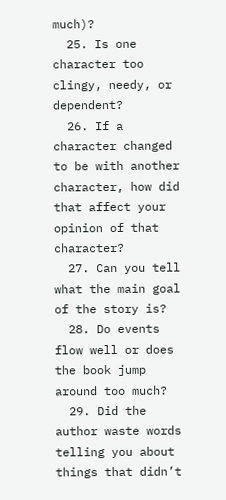much)?
  25. Is one character too clingy, needy, or dependent?
  26. If a character changed to be with another character, how did that affect your opinion of that character?
  27. Can you tell what the main goal of the story is?
  28. Do events flow well or does the book jump around too much?
  29. Did the author waste words telling you about things that didn’t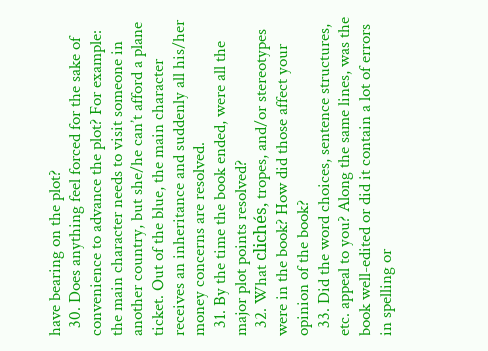have bearing on the plot?
  30. Does anything feel forced for the sake of convenience to advance the plot? For example: the main character needs to visit someone in another country, but she/he can’t afford a plane ticket. Out of the blue, the main character receives an inheritance and suddenly all his/her money concerns are resolved.
  31. By the time the book ended, were all the major plot points resolved?
  32. What clichés, tropes, and/or stereotypes were in the book? How did those affect your opinion of the book?
  33. Did the word choices, sentence structures, etc. appeal to you? Along the same lines, was the book well-edited or did it contain a lot of errors in spelling or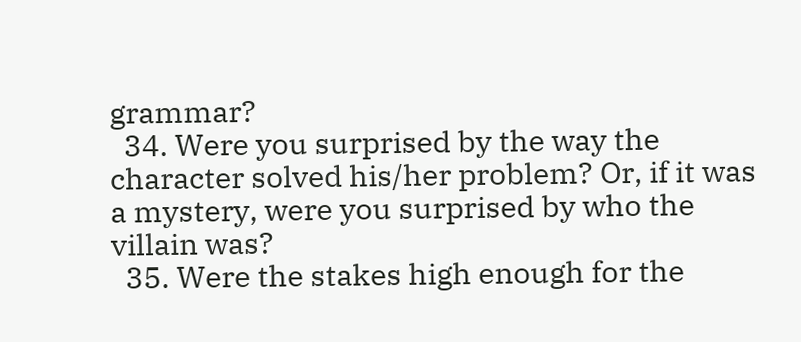grammar?
  34. Were you surprised by the way the character solved his/her problem? Or, if it was a mystery, were you surprised by who the villain was?
  35. Were the stakes high enough for the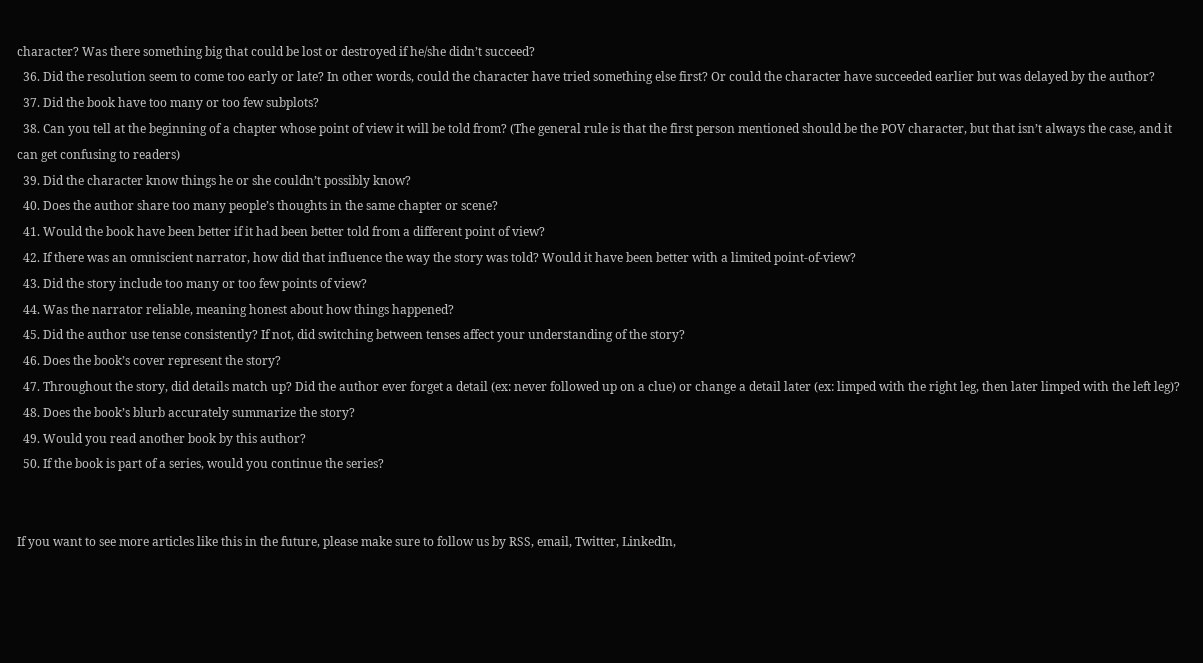character? Was there something big that could be lost or destroyed if he/she didn’t succeed?
  36. Did the resolution seem to come too early or late? In other words, could the character have tried something else first? Or could the character have succeeded earlier but was delayed by the author?
  37. Did the book have too many or too few subplots?
  38. Can you tell at the beginning of a chapter whose point of view it will be told from? (The general rule is that the first person mentioned should be the POV character, but that isn’t always the case, and it can get confusing to readers)
  39. Did the character know things he or she couldn’t possibly know?
  40. Does the author share too many people’s thoughts in the same chapter or scene?
  41. Would the book have been better if it had been better told from a different point of view?
  42. If there was an omniscient narrator, how did that influence the way the story was told? Would it have been better with a limited point-of-view?
  43. Did the story include too many or too few points of view?
  44. Was the narrator reliable, meaning honest about how things happened?
  45. Did the author use tense consistently? If not, did switching between tenses affect your understanding of the story?
  46. Does the book’s cover represent the story?
  47. Throughout the story, did details match up? Did the author ever forget a detail (ex: never followed up on a clue) or change a detail later (ex: limped with the right leg, then later limped with the left leg)?
  48. Does the book’s blurb accurately summarize the story?
  49. Would you read another book by this author?
  50. If the book is part of a series, would you continue the series?


If you want to see more articles like this in the future, please make sure to follow us by RSS, email, Twitter, LinkedIn,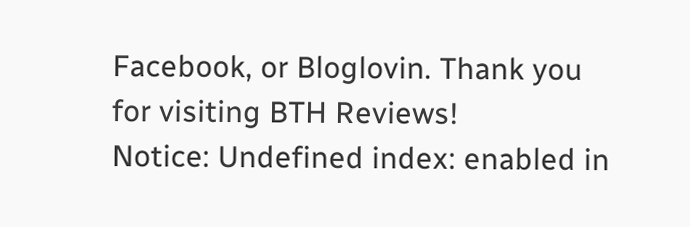Facebook, or Bloglovin. Thank you for visiting BTH Reviews!
Notice: Undefined index: enabled in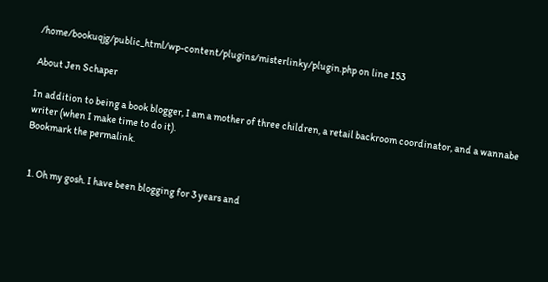/home/bookuqjg/public_html/wp-content/plugins/misterlinky/plugin.php on line 153

About Jen Schaper

In addition to being a book blogger, I am a mother of three children, a retail backroom coordinator, and a wannabe writer (when I make time to do it).
Bookmark the permalink.


  1. Oh my gosh. I have been blogging for 3 years and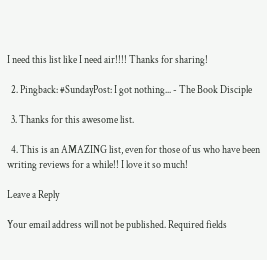I need this list like I need air!!!! Thanks for sharing!

  2. Pingback: #SundayPost: I got nothing... - The Book Disciple

  3. Thanks for this awesome list.

  4. This is an AMAZING list, even for those of us who have been writing reviews for a while!! I love it so much!

Leave a Reply

Your email address will not be published. Required fields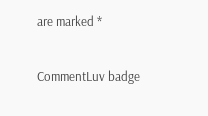are marked *

CommentLuv badge